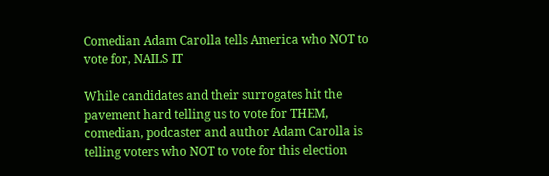Comedian Adam Carolla tells America who NOT to vote for, NAILS IT

While candidates and their surrogates hit the pavement hard telling us to vote for THEM, comedian, podcaster and author Adam Carolla is telling voters who NOT to vote for this election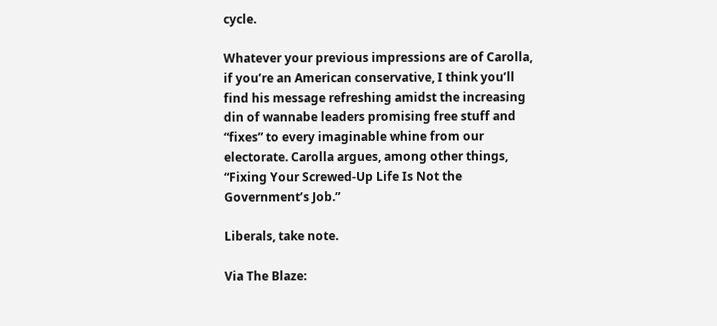cycle.

Whatever your previous impressions are of Carolla, if you’re an American conservative, I think you’ll find his message refreshing amidst the increasing din of wannabe leaders promising free stuff and “fixes” to every imaginable whine from our electorate. Carolla argues, among other things, “Fixing Your Screwed-Up Life Is Not the Government’s Job.”

Liberals, take note.

Via The Blaze: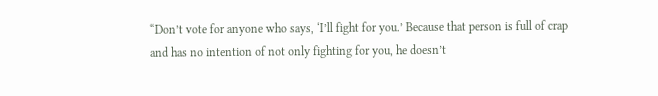“Don’t vote for anyone who says, ‘I’ll fight for you.’ Because that person is full of crap and has no intention of not only fighting for you, he doesn’t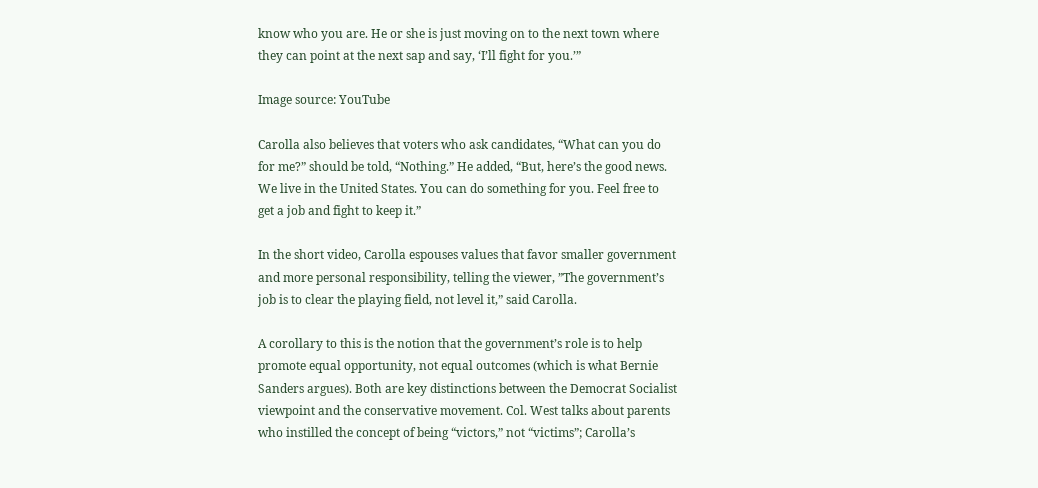know who you are. He or she is just moving on to the next town where they can point at the next sap and say, ‘I’ll fight for you.’”

Image source: YouTube

Carolla also believes that voters who ask candidates, “What can you do for me?” should be told, “Nothing.” He added, “But, here’s the good news. We live in the United States. You can do something for you. Feel free to get a job and fight to keep it.”

In the short video, Carolla espouses values that favor smaller government and more personal responsibility, telling the viewer, ”The government’s job is to clear the playing field, not level it,” said Carolla.

A corollary to this is the notion that the government’s role is to help promote equal opportunity, not equal outcomes (which is what Bernie Sanders argues). Both are key distinctions between the Democrat Socialist viewpoint and the conservative movement. Col. West talks about parents who instilled the concept of being “victors,” not “victims”; Carolla’s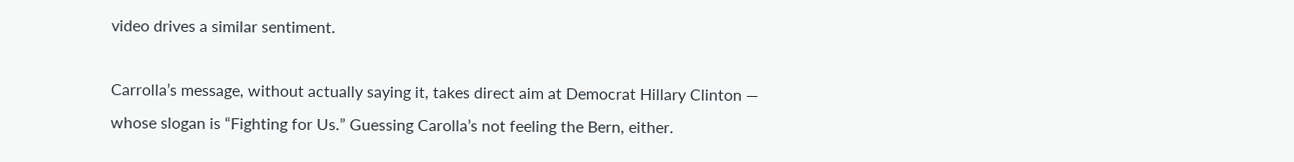video drives a similar sentiment.

Carrolla’s message, without actually saying it, takes direct aim at Democrat Hillary Clinton — whose slogan is “Fighting for Us.” Guessing Carolla’s not feeling the Bern, either.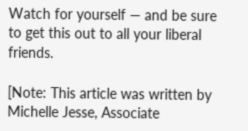Watch for yourself — and be sure to get this out to all your liberal friends.

[Note: This article was written by Michelle Jesse, Associate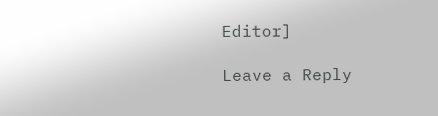Editor]

Leave a Reply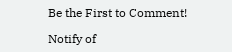Be the First to Comment!

Notify of